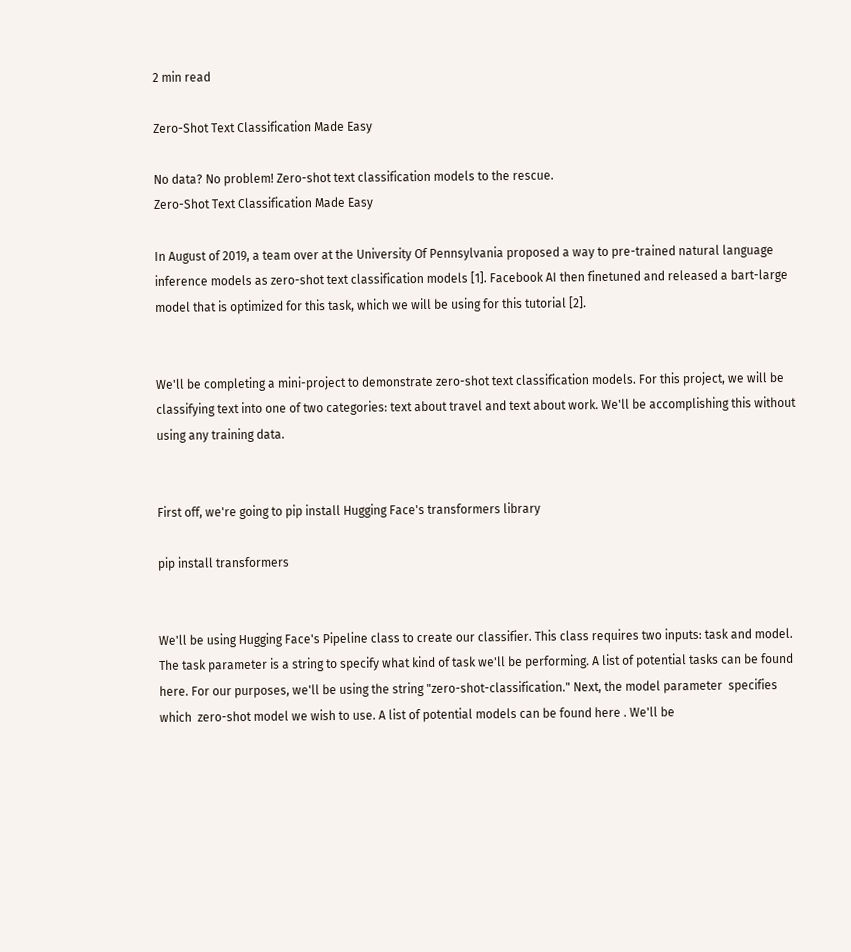2 min read

Zero-Shot Text Classification Made Easy

No data? No problem! Zero-shot text classification models to the rescue.
Zero-Shot Text Classification Made Easy

In August of 2019, a team over at the University Of Pennsylvania proposed a way to pre-trained natural language inference models as zero-shot text classification models [1]. Facebook AI then finetuned and released a bart-large model that is optimized for this task, which we will be using for this tutorial [2].


We'll be completing a mini-project to demonstrate zero-shot text classification models. For this project, we will be classifying text into one of two categories: text about travel and text about work. We'll be accomplishing this without using any training data.


First off, we're going to pip install Hugging Face's transformers library

pip install transformers


We'll be using Hugging Face's Pipeline class to create our classifier. This class requires two inputs: task and model. The task parameter is a string to specify what kind of task we'll be performing. A list of potential tasks can be found here. For our purposes, we'll be using the string "zero-shot-classification." Next, the model parameter  specifies which  zero-shot model we wish to use. A list of potential models can be found here . We'll be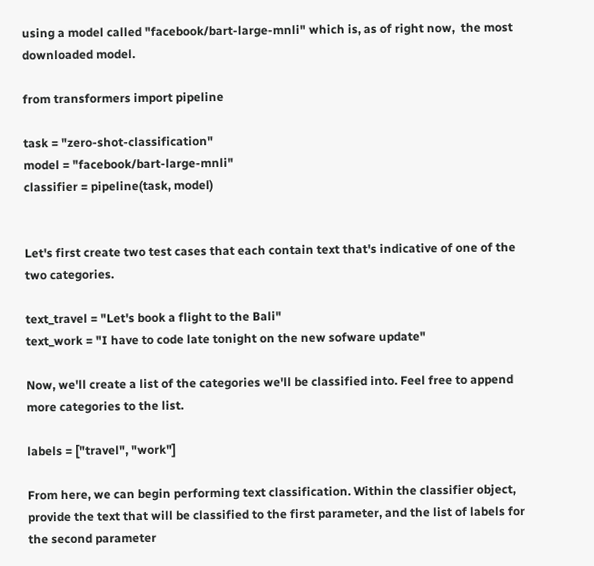using a model called "facebook/bart-large-mnli" which is, as of right now,  the most downloaded model.

from transformers import pipeline

task = "zero-shot-classification"
model = "facebook/bart-large-mnli"
classifier = pipeline(task, model)


Let's first create two test cases that each contain text that's indicative of one of the two categories.

text_travel = "Let's book a flight to the Bali"
text_work = "I have to code late tonight on the new sofware update"

Now, we'll create a list of the categories we'll be classified into. Feel free to append more categories to the list.

labels = ["travel", "work"]

From here, we can begin performing text classification. Within the classifier object,  provide the text that will be classified to the first parameter, and the list of labels for the second parameter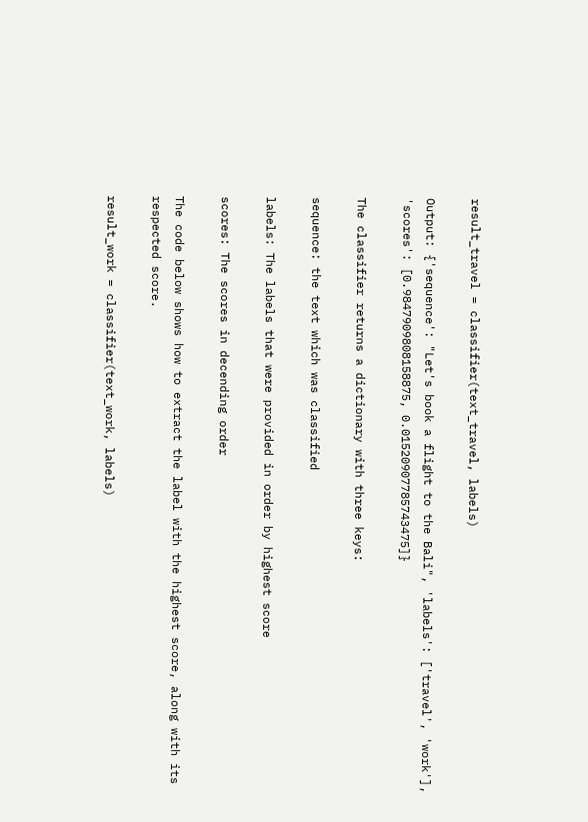result_travel = classifier(text_travel, labels)

Output: {'sequence': "Let's book a flight to the Bali", 'labels': ['travel', 'work'], 'scores': [0.9847909808158875, 0.01520907785743475]}

The classifier returns a dictionary with three keys:

sequence: the text which was classified

labels: The labels that were provided in order by highest score

scores: The scores in decending order

The code below shows how to extract the label with the highest score, along with its respected score.

result_work = classifier(text_work, labels)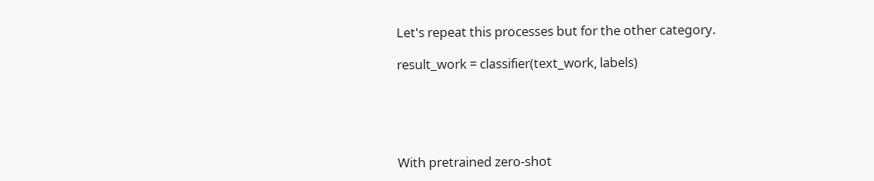Let's repeat this processes but for the other category.

result_work = classifier(text_work, labels)





With pretrained zero-shot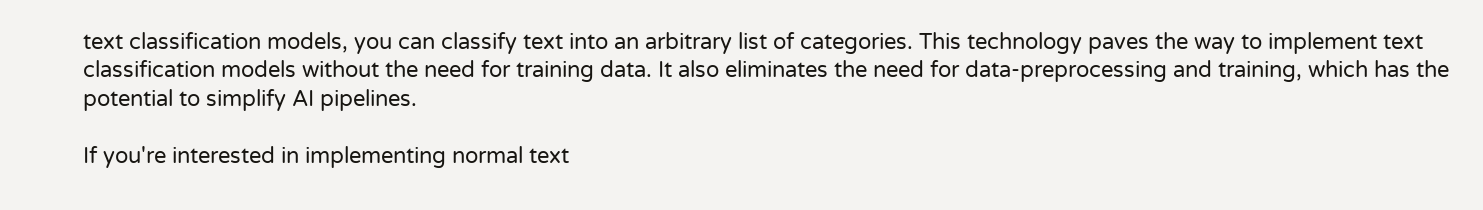text classification models, you can classify text into an arbitrary list of categories. This technology paves the way to implement text classification models without the need for training data. It also eliminates the need for data-preprocessing and training, which has the potential to simplify AI pipelines.

If you're interested in implementing normal text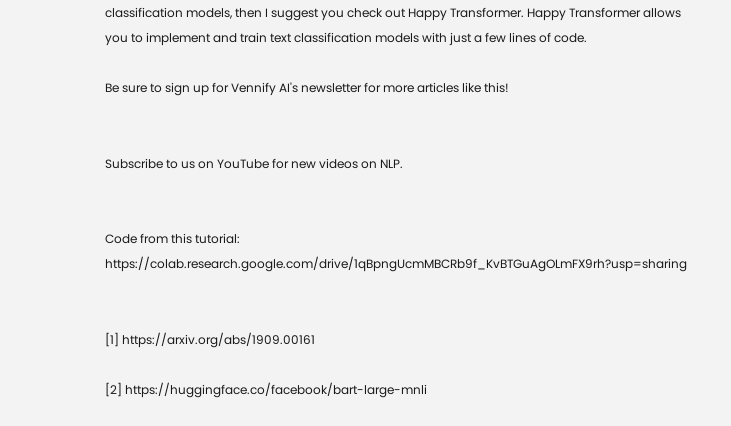classification models, then I suggest you check out Happy Transformer. Happy Transformer allows you to implement and train text classification models with just a few lines of code.

Be sure to sign up for Vennify AI's newsletter for more articles like this!


Subscribe to us on YouTube for new videos on NLP.


Code from this tutorial: https://colab.research.google.com/drive/1qBpngUcmMBCRb9f_KvBTGuAgOLmFX9rh?usp=sharing


[1] https://arxiv.org/abs/1909.00161

[2] https://huggingface.co/facebook/bart-large-mnli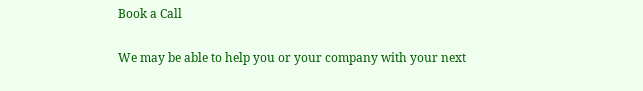Book a Call

We may be able to help you or your company with your next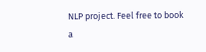NLP project. Feel free to book a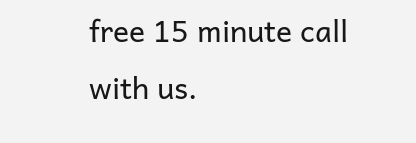free 15 minute call with us.